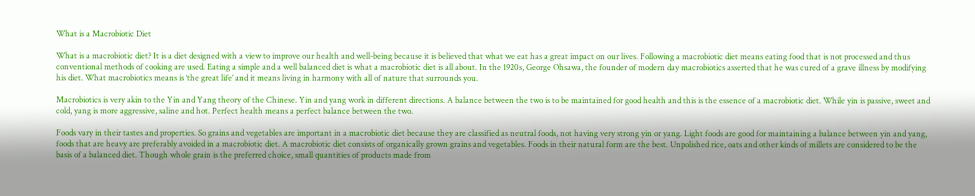What is a Macrobiotic Diet

What is a macrobiotic diet? It is a diet designed with a view to improve our health and well-being because it is believed that what we eat has a great impact on our lives. Following a macrobiotic diet means eating food that is not processed and thus conventional methods of cooking are used. Eating a simple and a well balanced diet is what a macrobiotic diet is all about. In the 1920s, George Ohsawa, the founder of modern day macrobiotics asserted that he was cured of a grave illness by modifying his diet. What macrobiotics means is ‘the great life’ and it means living in harmony with all of nature that surrounds you.

Macrobiotics is very akin to the Yin and Yang theory of the Chinese. Yin and yang work in different directions. A balance between the two is to be maintained for good health and this is the essence of a macrobiotic diet. While yin is passive, sweet and cold, yang is more aggressive, saline and hot. Perfect health means a perfect balance between the two.

Foods vary in their tastes and properties. So grains and vegetables are important in a macrobiotic diet because they are classified as neutral foods, not having very strong yin or yang. Light foods are good for maintaining a balance between yin and yang, foods that are heavy are preferably avoided in a macrobiotic diet. A macrobiotic diet consists of organically grown grains and vegetables. Foods in their natural form are the best. Unpolished rice, oats and other kinds of millets are considered to be the basis of a balanced diet. Though whole grain is the preferred choice, small quantities of products made from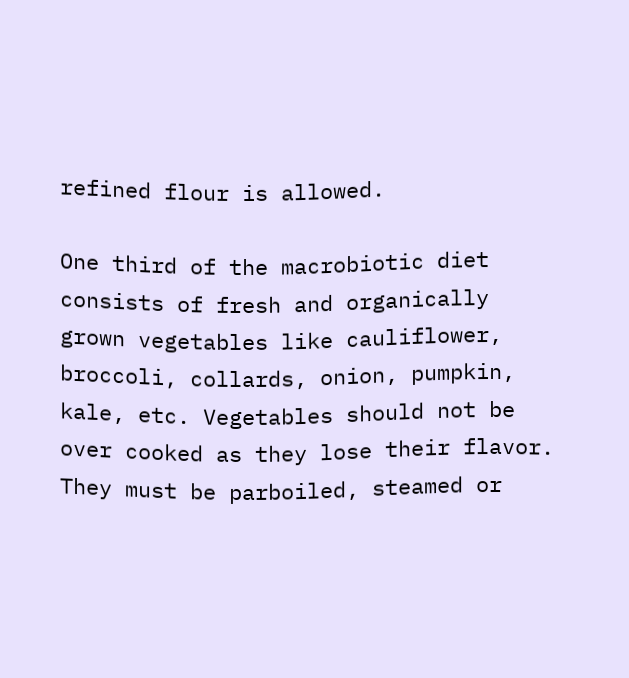refined flour is allowed.

One third of the macrobiotic diet consists of fresh and organically grown vegetables like cauliflower, broccoli, collards, onion, pumpkin, kale, etc. Vegetables should not be over cooked as they lose their flavor. They must be parboiled, steamed or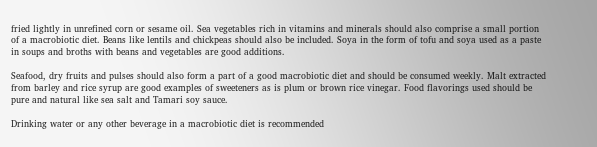fried lightly in unrefined corn or sesame oil. Sea vegetables rich in vitamins and minerals should also comprise a small portion of a macrobiotic diet. Beans like lentils and chickpeas should also be included. Soya in the form of tofu and soya used as a paste in soups and broths with beans and vegetables are good additions.

Seafood, dry fruits and pulses should also form a part of a good macrobiotic diet and should be consumed weekly. Malt extracted from barley and rice syrup are good examples of sweeteners as is plum or brown rice vinegar. Food flavorings used should be pure and natural like sea salt and Tamari soy sauce.

Drinking water or any other beverage in a macrobiotic diet is recommended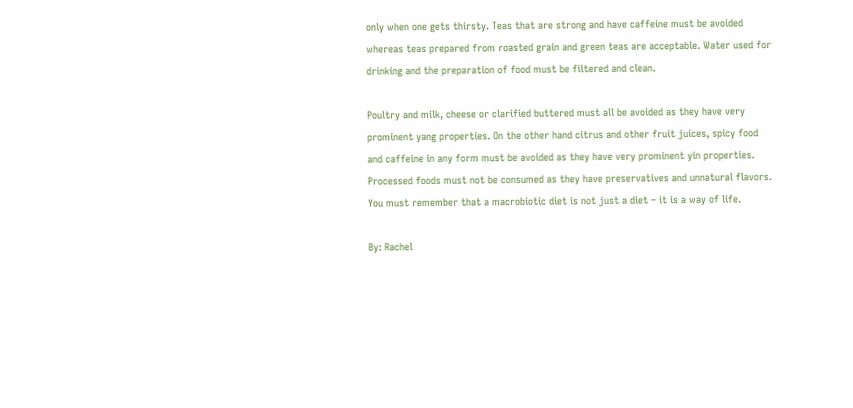only when one gets thirsty. Teas that are strong and have caffeine must be avoided whereas teas prepared from roasted grain and green teas are acceptable. Water used for drinking and the preparation of food must be filtered and clean.

Poultry and milk, cheese or clarified buttered must all be avoided as they have very prominent yang properties. On the other hand citrus and other fruit juices, spicy food and caffeine in any form must be avoided as they have very prominent yin properties. Processed foods must not be consumed as they have preservatives and unnatural flavors. You must remember that a macrobiotic diet is not just a diet – it is a way of life.

By: Rachel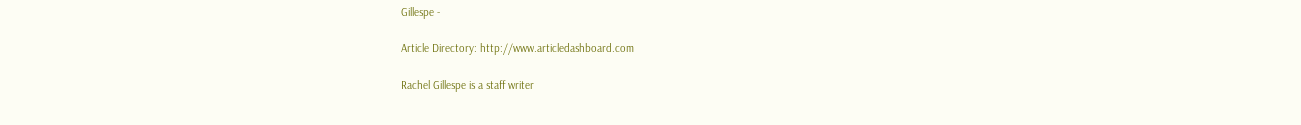Gillespe -

Article Directory: http://www.articledashboard.com

Rachel Gillespe is a staff writer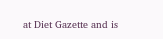at Diet Gazette and is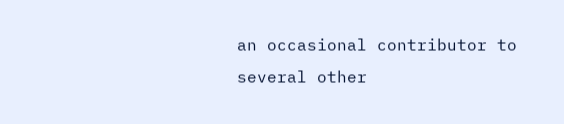an occasional contributor to several other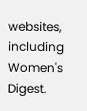websites, including Women's Digest.